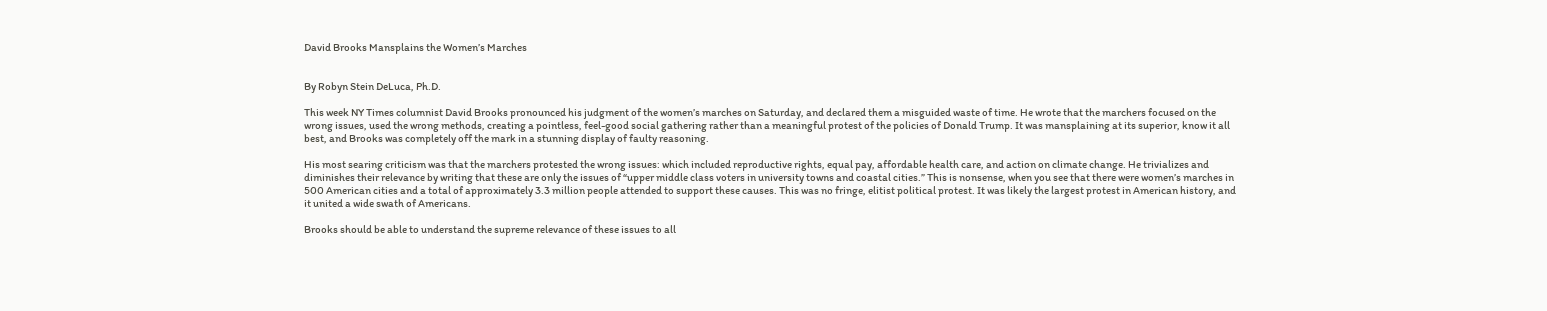David Brooks Mansplains the Women’s Marches


By Robyn Stein DeLuca, Ph.D.

This week NY Times columnist David Brooks pronounced his judgment of the women’s marches on Saturday, and declared them a misguided waste of time. He wrote that the marchers focused on the wrong issues, used the wrong methods, creating a pointless, feel-good social gathering rather than a meaningful protest of the policies of Donald Trump. It was mansplaining at its superior, know it all best, and Brooks was completely off the mark in a stunning display of faulty reasoning.

His most searing criticism was that the marchers protested the wrong issues: which included reproductive rights, equal pay, affordable health care, and action on climate change. He trivializes and diminishes their relevance by writing that these are only the issues of “upper middle class voters in university towns and coastal cities.” This is nonsense, when you see that there were women’s marches in 500 American cities and a total of approximately 3.3 million people attended to support these causes. This was no fringe, elitist political protest. It was likely the largest protest in American history, and it united a wide swath of Americans.

Brooks should be able to understand the supreme relevance of these issues to all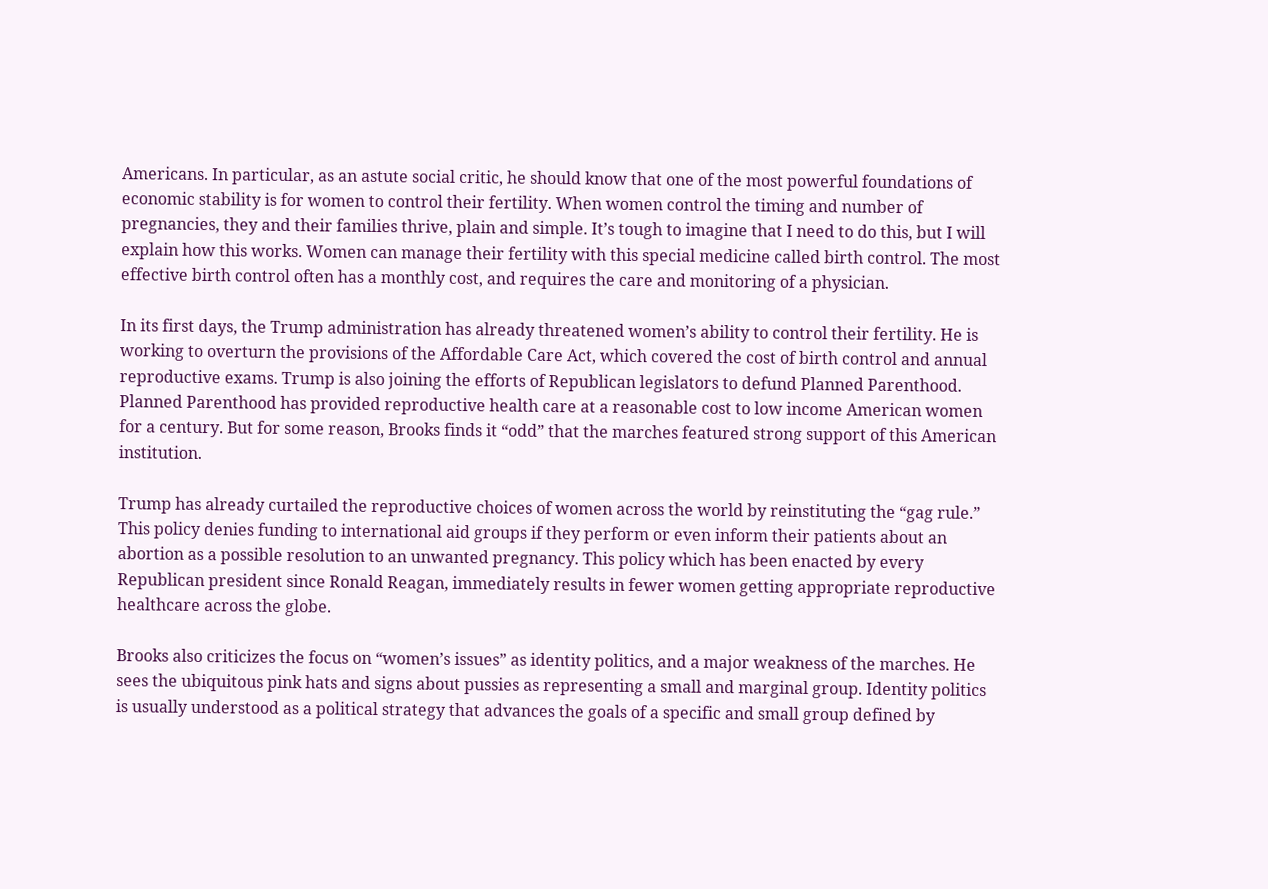Americans. In particular, as an astute social critic, he should know that one of the most powerful foundations of economic stability is for women to control their fertility. When women control the timing and number of pregnancies, they and their families thrive, plain and simple. It’s tough to imagine that I need to do this, but I will explain how this works. Women can manage their fertility with this special medicine called birth control. The most effective birth control often has a monthly cost, and requires the care and monitoring of a physician.

In its first days, the Trump administration has already threatened women’s ability to control their fertility. He is working to overturn the provisions of the Affordable Care Act, which covered the cost of birth control and annual reproductive exams. Trump is also joining the efforts of Republican legislators to defund Planned Parenthood. Planned Parenthood has provided reproductive health care at a reasonable cost to low income American women for a century. But for some reason, Brooks finds it “odd” that the marches featured strong support of this American institution.

Trump has already curtailed the reproductive choices of women across the world by reinstituting the “gag rule.” This policy denies funding to international aid groups if they perform or even inform their patients about an abortion as a possible resolution to an unwanted pregnancy. This policy which has been enacted by every Republican president since Ronald Reagan, immediately results in fewer women getting appropriate reproductive healthcare across the globe.

Brooks also criticizes the focus on “women’s issues” as identity politics, and a major weakness of the marches. He sees the ubiquitous pink hats and signs about pussies as representing a small and marginal group. Identity politics is usually understood as a political strategy that advances the goals of a specific and small group defined by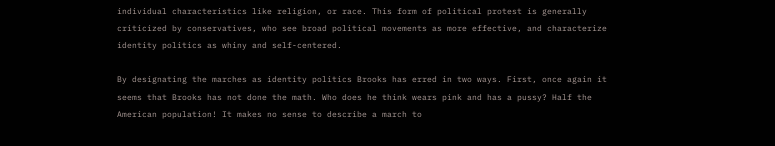individual characteristics like religion, or race. This form of political protest is generally criticized by conservatives, who see broad political movements as more effective, and characterize identity politics as whiny and self-centered.

By designating the marches as identity politics Brooks has erred in two ways. First, once again it seems that Brooks has not done the math. Who does he think wears pink and has a pussy? Half the American population! It makes no sense to describe a march to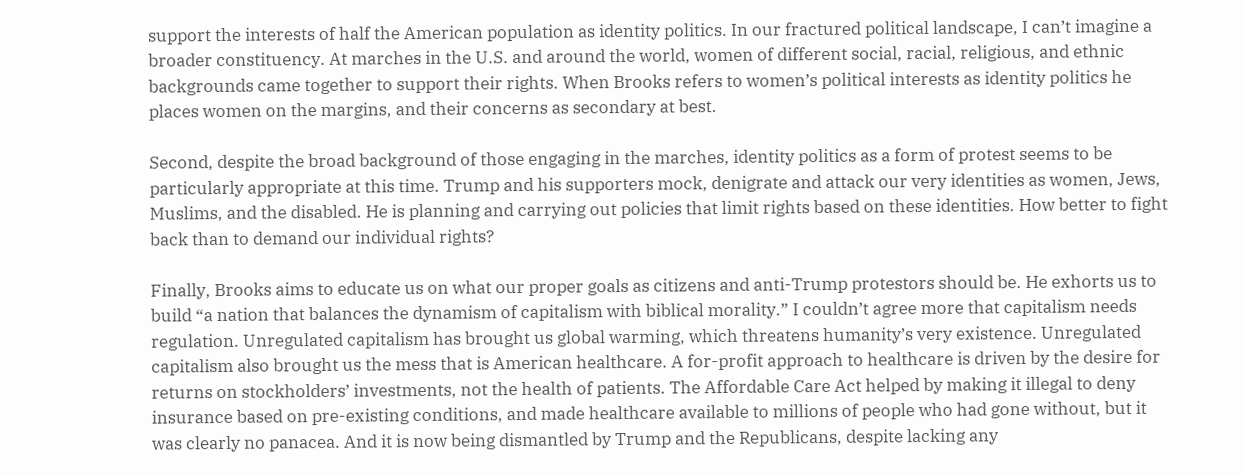support the interests of half the American population as identity politics. In our fractured political landscape, I can’t imagine a broader constituency. At marches in the U.S. and around the world, women of different social, racial, religious, and ethnic backgrounds came together to support their rights. When Brooks refers to women’s political interests as identity politics he places women on the margins, and their concerns as secondary at best.

Second, despite the broad background of those engaging in the marches, identity politics as a form of protest seems to be particularly appropriate at this time. Trump and his supporters mock, denigrate and attack our very identities as women, Jews, Muslims, and the disabled. He is planning and carrying out policies that limit rights based on these identities. How better to fight back than to demand our individual rights?

Finally, Brooks aims to educate us on what our proper goals as citizens and anti-Trump protestors should be. He exhorts us to build “a nation that balances the dynamism of capitalism with biblical morality.” I couldn’t agree more that capitalism needs regulation. Unregulated capitalism has brought us global warming, which threatens humanity’s very existence. Unregulated capitalism also brought us the mess that is American healthcare. A for-profit approach to healthcare is driven by the desire for returns on stockholders’ investments, not the health of patients. The Affordable Care Act helped by making it illegal to deny insurance based on pre-existing conditions, and made healthcare available to millions of people who had gone without, but it was clearly no panacea. And it is now being dismantled by Trump and the Republicans, despite lacking any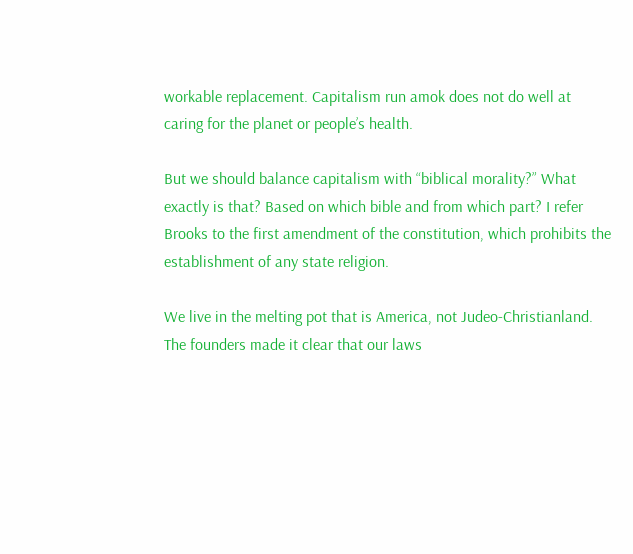workable replacement. Capitalism run amok does not do well at caring for the planet or people’s health.

But we should balance capitalism with “biblical morality?” What exactly is that? Based on which bible and from which part? I refer Brooks to the first amendment of the constitution, which prohibits the establishment of any state religion.

We live in the melting pot that is America, not Judeo-Christianland. The founders made it clear that our laws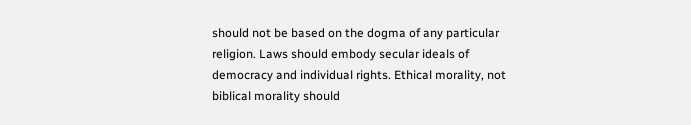should not be based on the dogma of any particular religion. Laws should embody secular ideals of democracy and individual rights. Ethical morality, not biblical morality should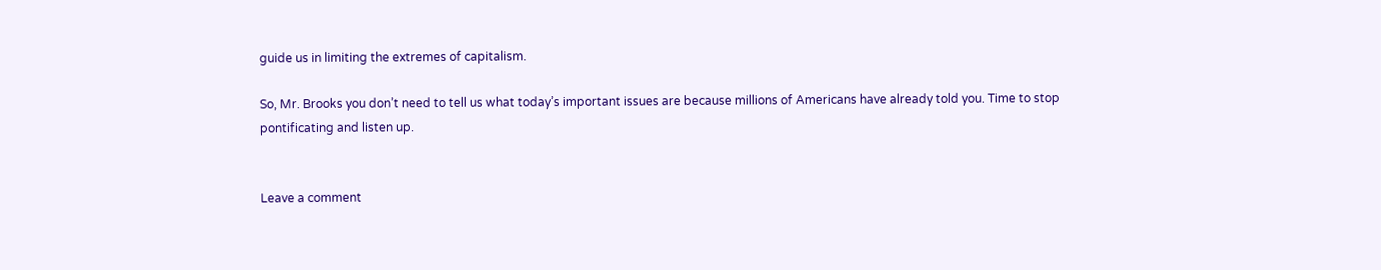guide us in limiting the extremes of capitalism.

So, Mr. Brooks you don’t need to tell us what today’s important issues are because millions of Americans have already told you. Time to stop pontificating and listen up.


Leave a comment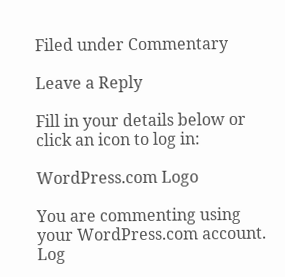Filed under Commentary

Leave a Reply

Fill in your details below or click an icon to log in:

WordPress.com Logo

You are commenting using your WordPress.com account. Log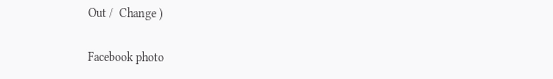Out /  Change )

Facebook photo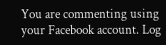You are commenting using your Facebook account. Log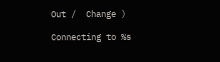Out /  Change )

Connecting to %s